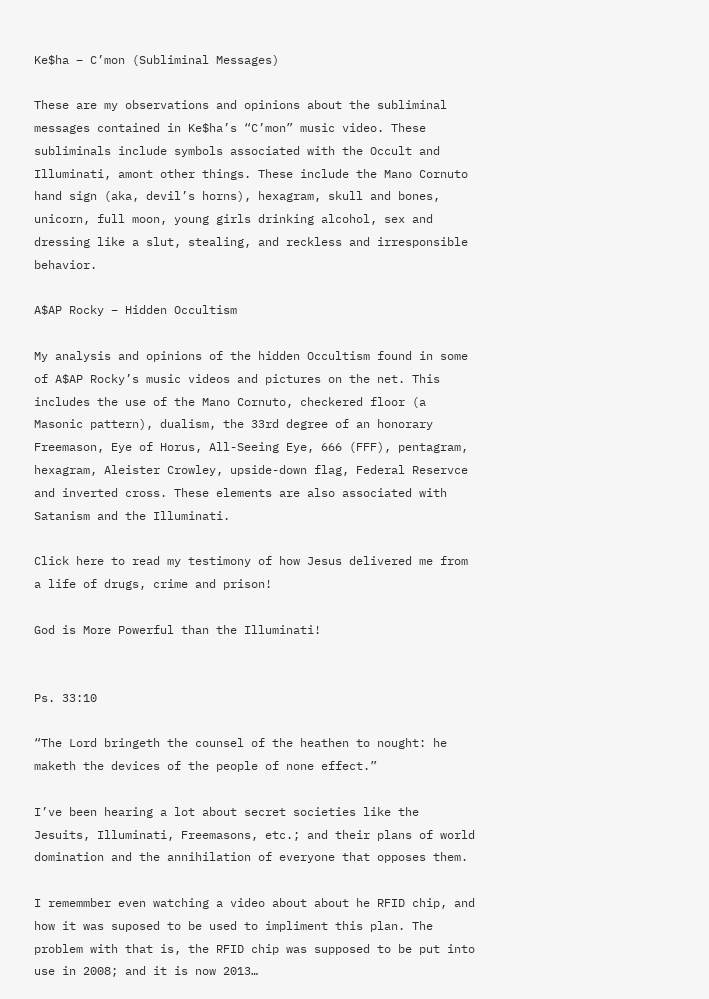Ke$ha – C’mon (Subliminal Messages)

These are my observations and opinions about the subliminal messages contained in Ke$ha’s “C’mon” music video. These subliminals include symbols associated with the Occult and Illuminati, amont other things. These include the Mano Cornuto hand sign (aka, devil’s horns), hexagram, skull and bones, unicorn, full moon, young girls drinking alcohol, sex and dressing like a slut, stealing, and reckless and irresponsible behavior.

A$AP Rocky – Hidden Occultism

My analysis and opinions of the hidden Occultism found in some of A$AP Rocky’s music videos and pictures on the net. This includes the use of the Mano Cornuto, checkered floor (a Masonic pattern), dualism, the 33rd degree of an honorary Freemason, Eye of Horus, All-Seeing Eye, 666 (FFF), pentagram, hexagram, Aleister Crowley, upside-down flag, Federal Reservce and inverted cross. These elements are also associated with Satanism and the Illuminati.

Click here to read my testimony of how Jesus delivered me from a life of drugs, crime and prison!

God is More Powerful than the Illuminati!


Ps. 33:10

“The Lord bringeth the counsel of the heathen to nought: he maketh the devices of the people of none effect.”

I’ve been hearing a lot about secret societies like the Jesuits, Illuminati, Freemasons, etc.; and their plans of world domination and the annihilation of everyone that opposes them.

I rememmber even watching a video about about he RFID chip, and how it was suposed to be used to impliment this plan. The problem with that is, the RFID chip was supposed to be put into use in 2008; and it is now 2013…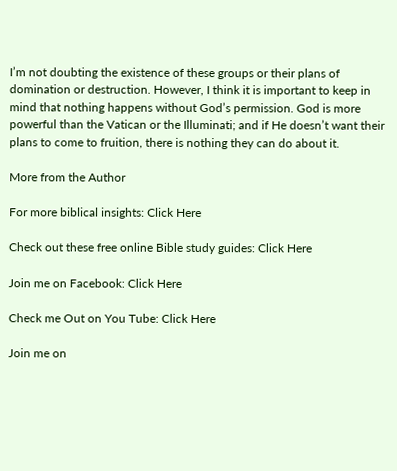I’m not doubting the existence of these groups or their plans of domination or destruction. However, I think it is important to keep in mind that nothing happens without God’s permission. God is more powerful than the Vatican or the Illuminati; and if He doesn’t want their plans to come to fruition, there is nothing they can do about it.

More from the Author

For more biblical insights: Click Here

Check out these free online Bible study guides: Click Here

Join me on Facebook: Click Here

Check me Out on You Tube: Click Here

Join me on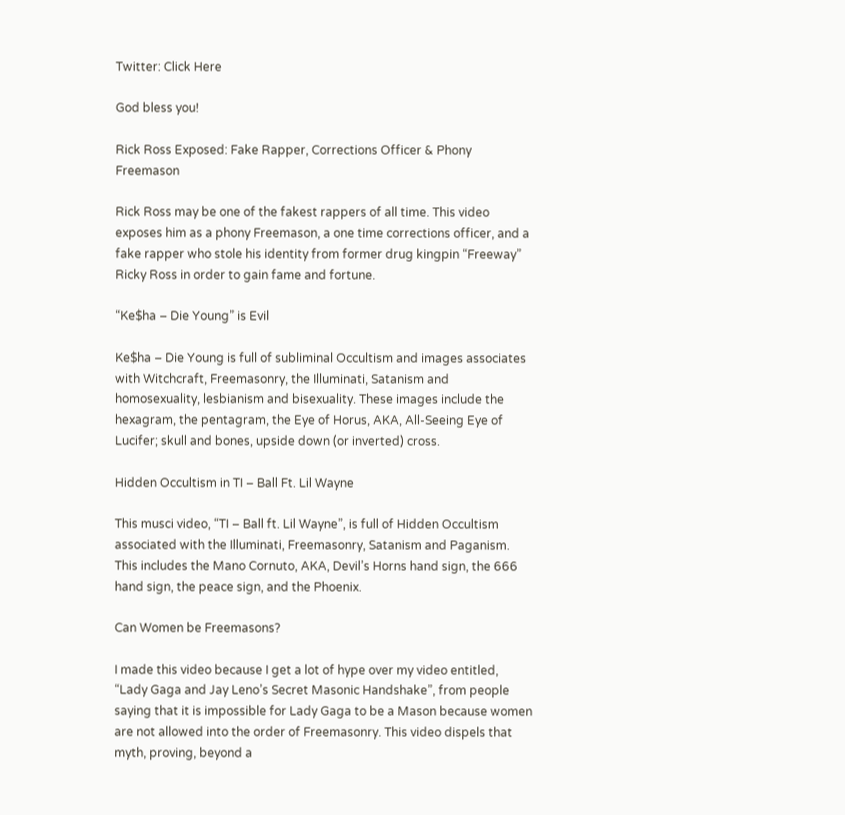Twitter: Click Here

God bless you!

Rick Ross Exposed: Fake Rapper, Corrections Officer & Phony Freemason

Rick Ross may be one of the fakest rappers of all time. This video exposes him as a phony Freemason, a one time corrections officer, and a fake rapper who stole his identity from former drug kingpin “Freeway” Ricky Ross in order to gain fame and fortune.

“Ke$ha – Die Young” is Evil

Ke$ha – Die Young is full of subliminal Occultism and images associates with Witchcraft, Freemasonry, the Illuminati, Satanism and homosexuality, lesbianism and bisexuality. These images include the hexagram, the pentagram, the Eye of Horus, AKA, All-Seeing Eye of Lucifer; skull and bones, upside down (or inverted) cross.

Hidden Occultism in TI – Ball Ft. Lil Wayne

This musci video, “TI – Ball ft. Lil Wayne”, is full of Hidden Occultism associated with the Illuminati, Freemasonry, Satanism and Paganism. This includes the Mano Cornuto, AKA, Devil’s Horns hand sign, the 666 hand sign, the peace sign, and the Phoenix.

Can Women be Freemasons?

I made this video because I get a lot of hype over my video entitled, “Lady Gaga and Jay Leno’s Secret Masonic Handshake”, from people saying that it is impossible for Lady Gaga to be a Mason because women are not allowed into the order of Freemasonry. This video dispels that myth, proving, beyond a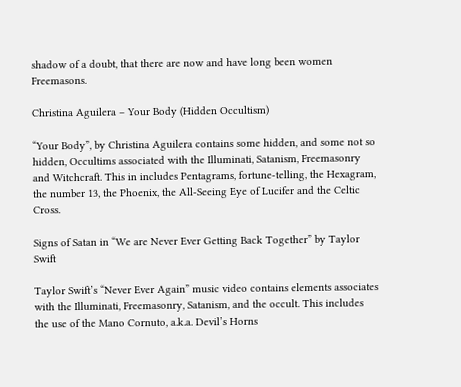shadow of a doubt, that there are now and have long been women Freemasons.

Christina Aguilera – Your Body (Hidden Occultism)

“Your Body”, by Christina Aguilera contains some hidden, and some not so hidden, Occultims associated with the Illuminati, Satanism, Freemasonry and Witchcraft. This in includes Pentagrams, fortune-telling, the Hexagram, the number 13, the Phoenix, the All-Seeing Eye of Lucifer and the Celtic Cross.

Signs of Satan in “We are Never Ever Getting Back Together” by Taylor Swift

Taylor Swift’s “Never Ever Again” music video contains elements associates with the Illuminati, Freemasonry, Satanism, and the occult. This includes the use of the Mano Cornuto, a.k.a. Devil’s Horns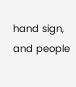hand sign, and people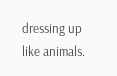dressing up like animals.